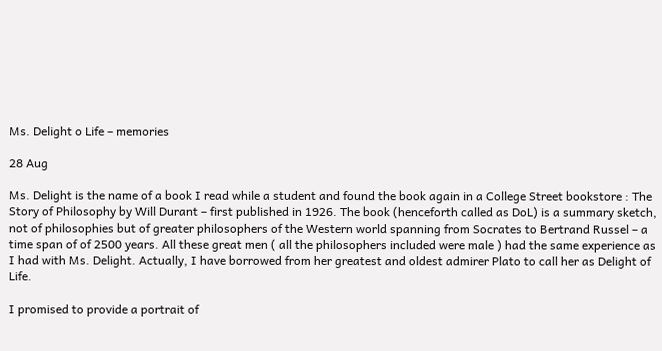Ms. Delight o Life – memories

28 Aug

Ms. Delight is the name of a book I read while a student and found the book again in a College Street bookstore : The Story of Philosophy by Will Durant – first published in 1926. The book (henceforth called as DoL) is a summary sketch, not of philosophies but of greater philosophers of the Western world spanning from Socrates to Bertrand Russel – a time span of of 2500 years. All these great men ( all the philosophers included were male ) had the same experience as I had with Ms. Delight. Actually, I have borrowed from her greatest and oldest admirer Plato to call her as Delight of Life.

I promised to provide a portrait of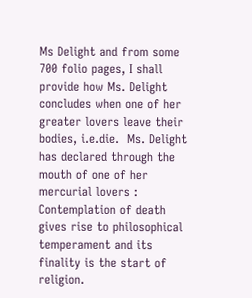Ms Delight and from some 700 folio pages, I shall provide how Ms. Delight concludes when one of her greater lovers leave their bodies, i.e.die.  Ms. Delight has declared through the mouth of one of her mercurial lovers : Contemplation of death gives rise to philosophical temperament and its finality is the start of religion.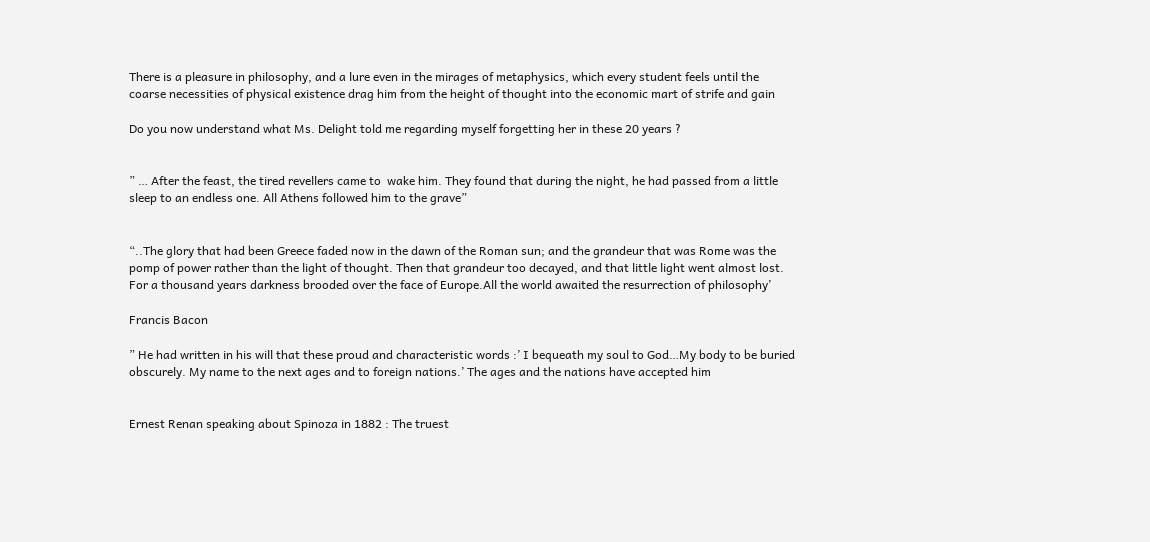There is a pleasure in philosophy, and a lure even in the mirages of metaphysics, which every student feels until the coarse necessities of physical existence drag him from the height of thought into the economic mart of strife and gain

Do you now understand what Ms. Delight told me regarding myself forgetting her in these 20 years ?


” … After the feast, the tired revellers came to  wake him. They found that during the night, he had passed from a little sleep to an endless one. All Athens followed him to the grave”


“..The glory that had been Greece faded now in the dawn of the Roman sun; and the grandeur that was Rome was the pomp of power rather than the light of thought. Then that grandeur too decayed, and that little light went almost lost. For a thousand years darkness brooded over the face of Europe.All the world awaited the resurrection of philosophy’

Francis Bacon

” He had written in his will that these proud and characteristic words :’ I bequeath my soul to God…My body to be buried obscurely. My name to the next ages and to foreign nations.’ The ages and the nations have accepted him


Ernest Renan speaking about Spinoza in 1882 : The truest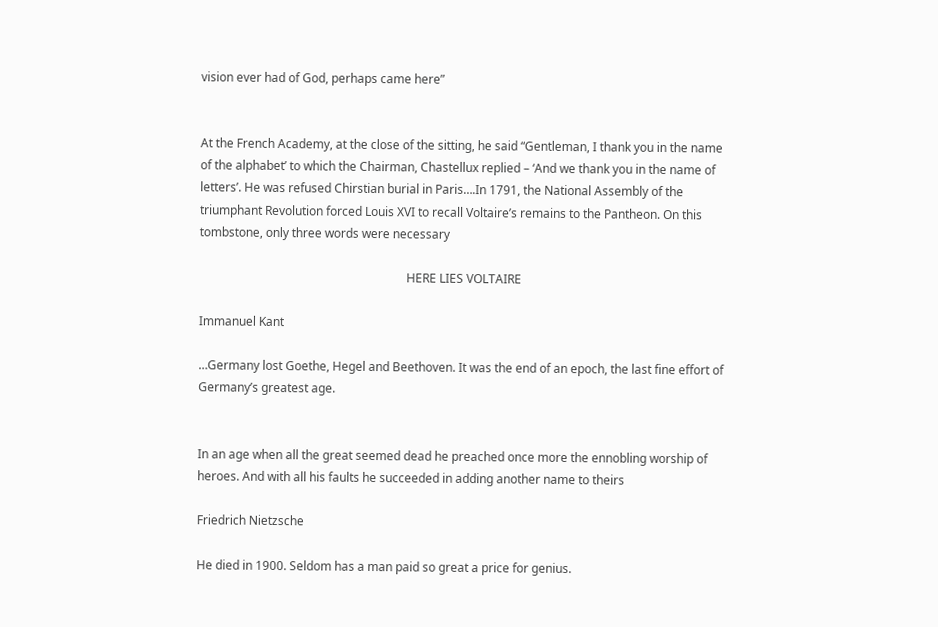vision ever had of God, perhaps came here”


At the French Academy, at the close of the sitting, he said “Gentleman, I thank you in the name of the alphabet’ to which the Chairman, Chastellux replied – ‘And we thank you in the name of letters’. He was refused Chirstian burial in Paris….In 1791, the National Assembly of the triumphant Revolution forced Louis XVI to recall Voltaire’s remains to the Pantheon. On this tombstone, only three words were necessary

                                                                     HERE LIES VOLTAIRE

Immanuel Kant

…Germany lost Goethe, Hegel and Beethoven. It was the end of an epoch, the last fine effort of Germany’s greatest age.


In an age when all the great seemed dead he preached once more the ennobling worship of heroes. And with all his faults he succeeded in adding another name to theirs

Friedrich Nietzsche

He died in 1900. Seldom has a man paid so great a price for genius.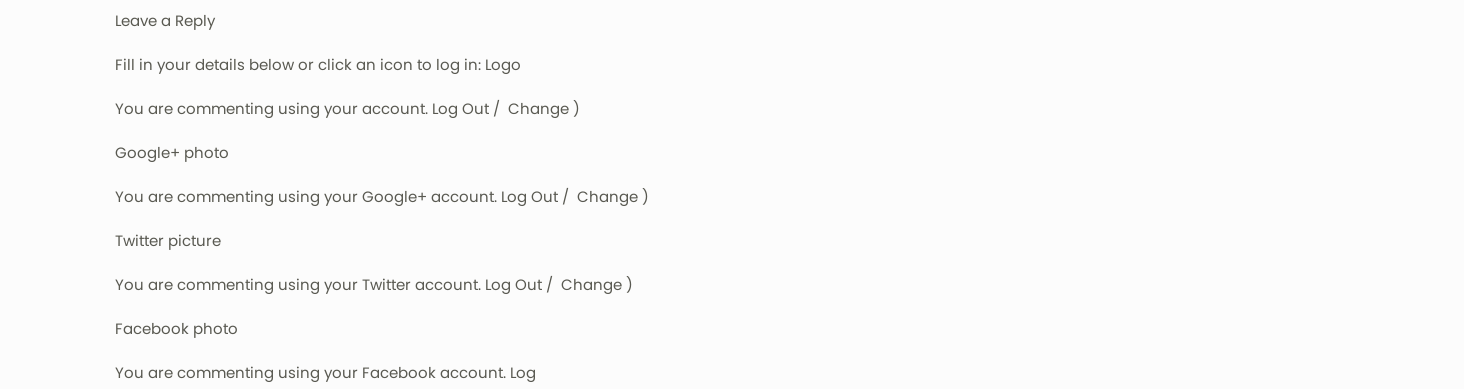Leave a Reply

Fill in your details below or click an icon to log in: Logo

You are commenting using your account. Log Out /  Change )

Google+ photo

You are commenting using your Google+ account. Log Out /  Change )

Twitter picture

You are commenting using your Twitter account. Log Out /  Change )

Facebook photo

You are commenting using your Facebook account. Log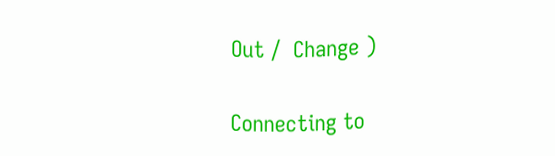Out /  Change )

Connecting to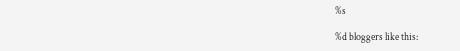%s

%d bloggers like this: